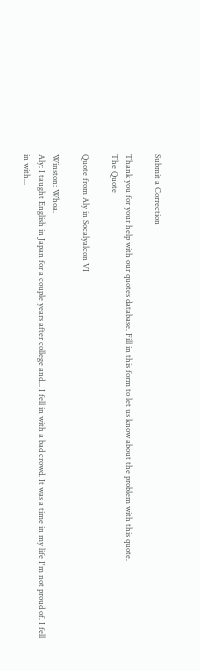Submit a Correction

Thank you for your help with our quotes database. Fill in this form to let us know about the problem with this quote.
The Quote

Quote from Aly in Socalyalcon VI

Winston: Whoa.
Aly: I taught English in Japan for a couple years after college and... I fell in with a bad crowd. It was a time in my life I'm not proud of. I fell in with...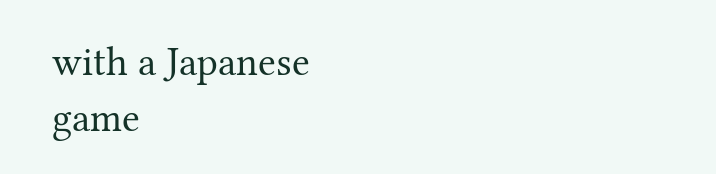with a Japanese game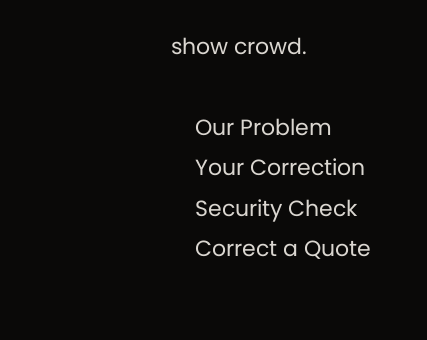show crowd.

    Our Problem
    Your Correction
    Security Check
    Correct a Quote